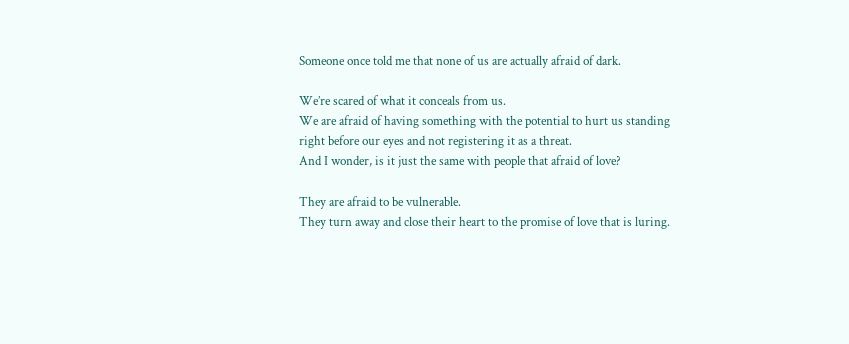Someone once told me that none of us are actually afraid of dark.

We’re scared of what it conceals from us.
We are afraid of having something with the potential to hurt us standing right before our eyes and not registering it as a threat.
And I wonder, is it just the same with people that afraid of love?

They are afraid to be vulnerable.
They turn away and close their heart to the promise of love that is luring.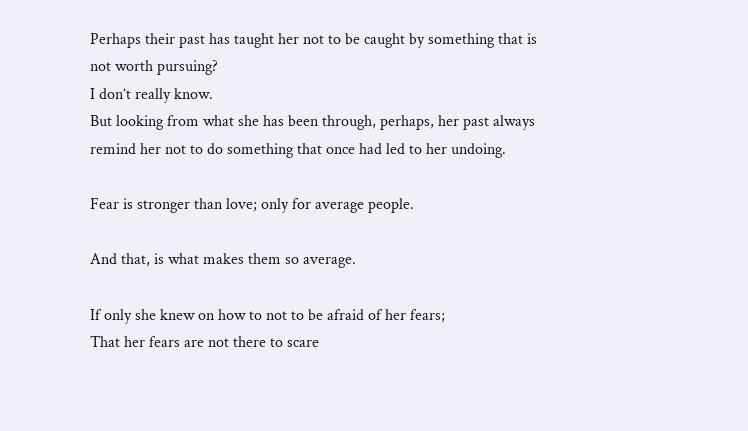Perhaps their past has taught her not to be caught by something that is not worth pursuing?
I don’t really know.
But looking from what she has been through, perhaps, her past always remind her not to do something that once had led to her undoing.

Fear is stronger than love; only for average people.

And that, is what makes them so average.

If only she knew on how to not to be afraid of her fears;
That her fears are not there to scare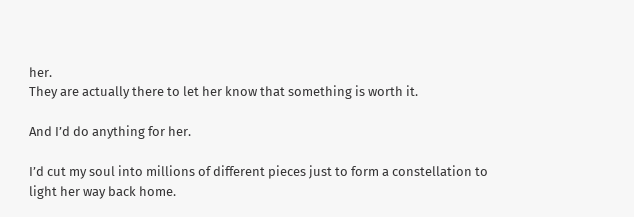her.
They are actually there to let her know that something is worth it.

And I’d do anything for her.

I’d cut my soul into millions of different pieces just to form a constellation to light her way back home.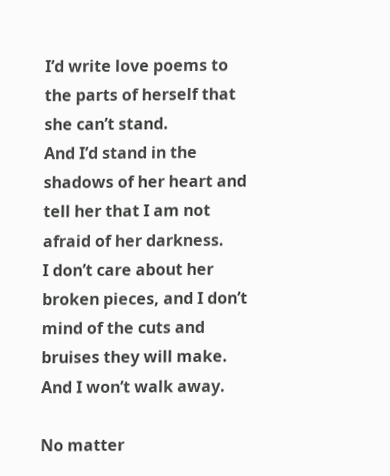I’d write love poems to the parts of herself that she can’t stand.
And I’d stand in the shadows of her heart and tell her that I am not afraid of her darkness.
I don’t care about her broken pieces, and I don’t mind of the cuts and bruises they will make.
And I won’t walk away.

No matter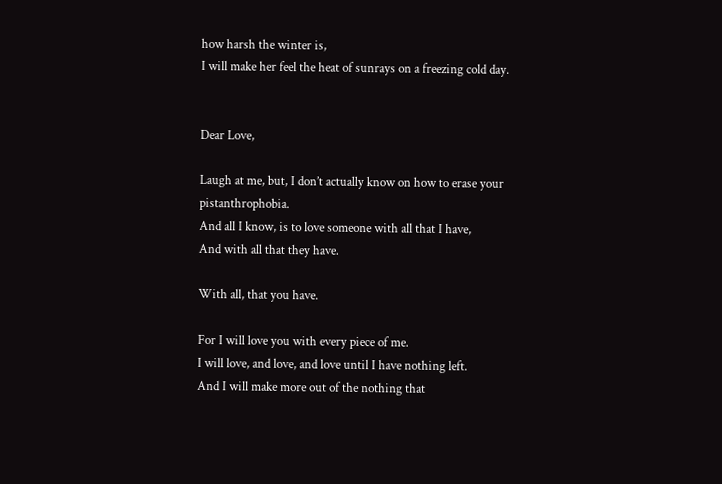how harsh the winter is,
I will make her feel the heat of sunrays on a freezing cold day.


Dear Love,

Laugh at me, but, I don’t actually know on how to erase your pistanthrophobia.
And all I know, is to love someone with all that I have,
And with all that they have.

With all, that you have.

For I will love you with every piece of me.
I will love, and love, and love until I have nothing left.
And I will make more out of the nothing that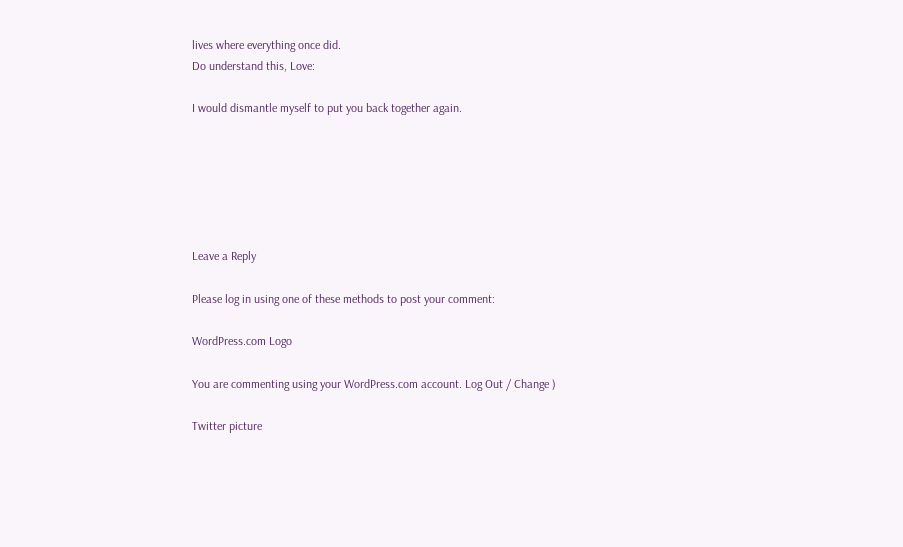lives where everything once did.
Do understand this, Love:

I would dismantle myself to put you back together again.






Leave a Reply

Please log in using one of these methods to post your comment:

WordPress.com Logo

You are commenting using your WordPress.com account. Log Out / Change )

Twitter picture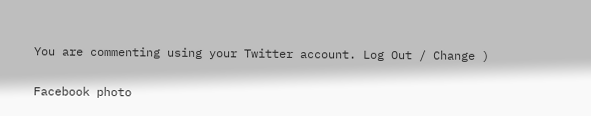You are commenting using your Twitter account. Log Out / Change )

Facebook photo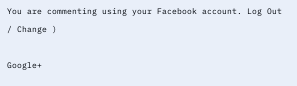You are commenting using your Facebook account. Log Out / Change )

Google+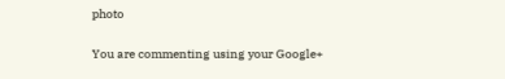photo

You are commenting using your Google+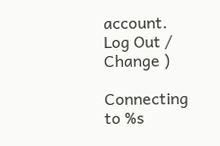account. Log Out / Change )

Connecting to %s